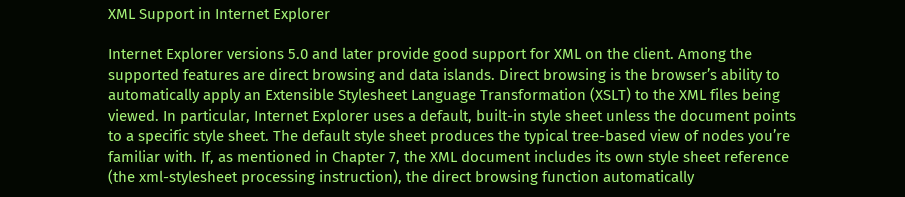XML Support in Internet Explorer

Internet Explorer versions 5.0 and later provide good support for XML on the client. Among the supported features are direct browsing and data islands. Direct browsing is the browser’s ability to automatically apply an Extensible Stylesheet Language Transformation (XSLT) to the XML files being viewed. In particular, Internet Explorer uses a default, built-in style sheet unless the document points to a specific style sheet. The default style sheet produces the typical tree-based view of nodes you’re familiar with. If, as mentioned in Chapter 7, the XML document includes its own style sheet reference (the xml-stylesheet processing instruction), the direct browsing function automatically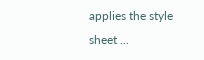applies the style sheet ...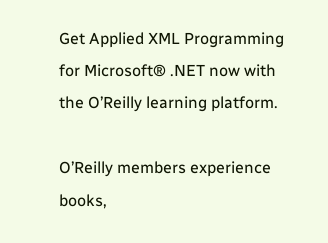Get Applied XML Programming for Microsoft® .NET now with the O’Reilly learning platform.

O’Reilly members experience books,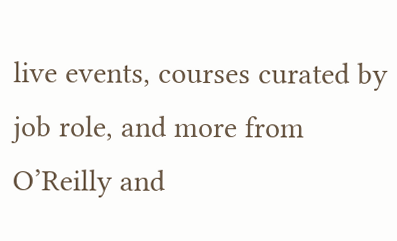live events, courses curated by job role, and more from O’Reilly and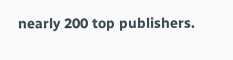nearly 200 top publishers.